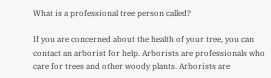What is a professional tree person called?

If you are concerned about the health of your tree, you can contact an arborist for help. Arborists are professionals who care for trees and other woody plants. Arborists are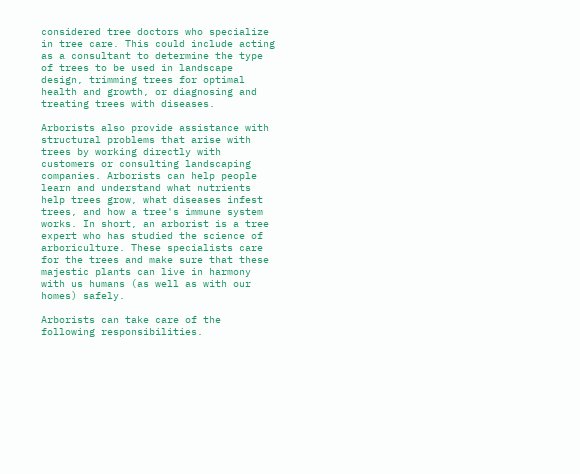considered tree doctors who specialize in tree care. This could include acting as a consultant to determine the type of trees to be used in landscape design, trimming trees for optimal health and growth, or diagnosing and treating trees with diseases.

Arborists also provide assistance with structural problems that arise with trees by working directly with customers or consulting landscaping companies. Arborists can help people learn and understand what nutrients help trees grow, what diseases infest trees, and how a tree's immune system works. In short, an arborist is a tree expert who has studied the science of arboriculture. These specialists care for the trees and make sure that these majestic plants can live in harmony with us humans (as well as with our homes) safely.

Arborists can take care of the following responsibilities.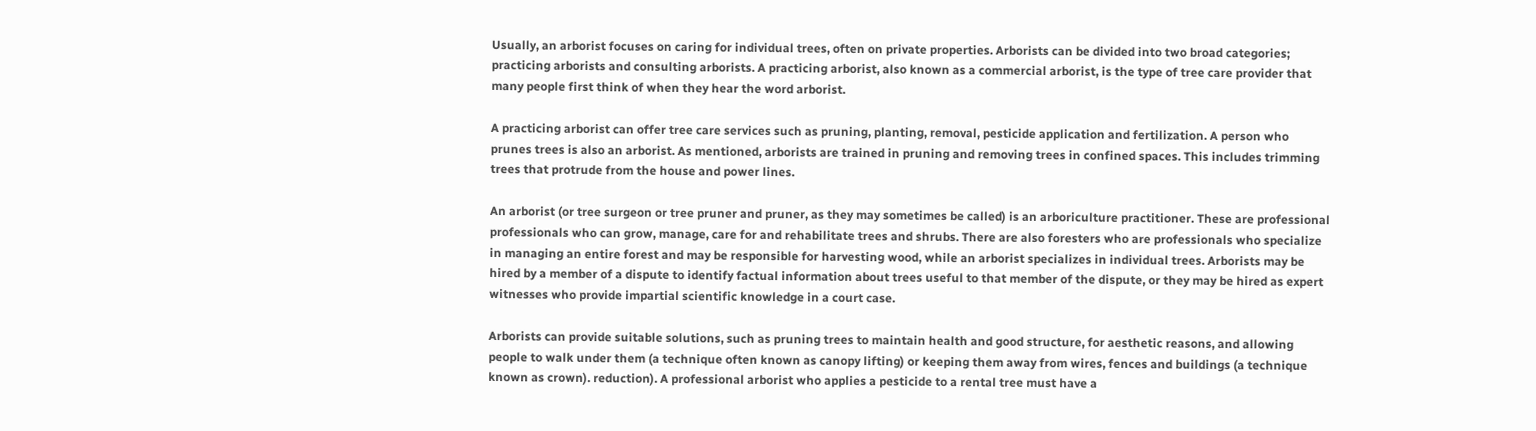Usually, an arborist focuses on caring for individual trees, often on private properties. Arborists can be divided into two broad categories; practicing arborists and consulting arborists. A practicing arborist, also known as a commercial arborist, is the type of tree care provider that many people first think of when they hear the word arborist.

A practicing arborist can offer tree care services such as pruning, planting, removal, pesticide application and fertilization. A person who prunes trees is also an arborist. As mentioned, arborists are trained in pruning and removing trees in confined spaces. This includes trimming trees that protrude from the house and power lines.

An arborist (or tree surgeon or tree pruner and pruner, as they may sometimes be called) is an arboriculture practitioner. These are professional professionals who can grow, manage, care for and rehabilitate trees and shrubs. There are also foresters who are professionals who specialize in managing an entire forest and may be responsible for harvesting wood, while an arborist specializes in individual trees. Arborists may be hired by a member of a dispute to identify factual information about trees useful to that member of the dispute, or they may be hired as expert witnesses who provide impartial scientific knowledge in a court case.

Arborists can provide suitable solutions, such as pruning trees to maintain health and good structure, for aesthetic reasons, and allowing people to walk under them (a technique often known as canopy lifting) or keeping them away from wires, fences and buildings (a technique known as crown). reduction). A professional arborist who applies a pesticide to a rental tree must have a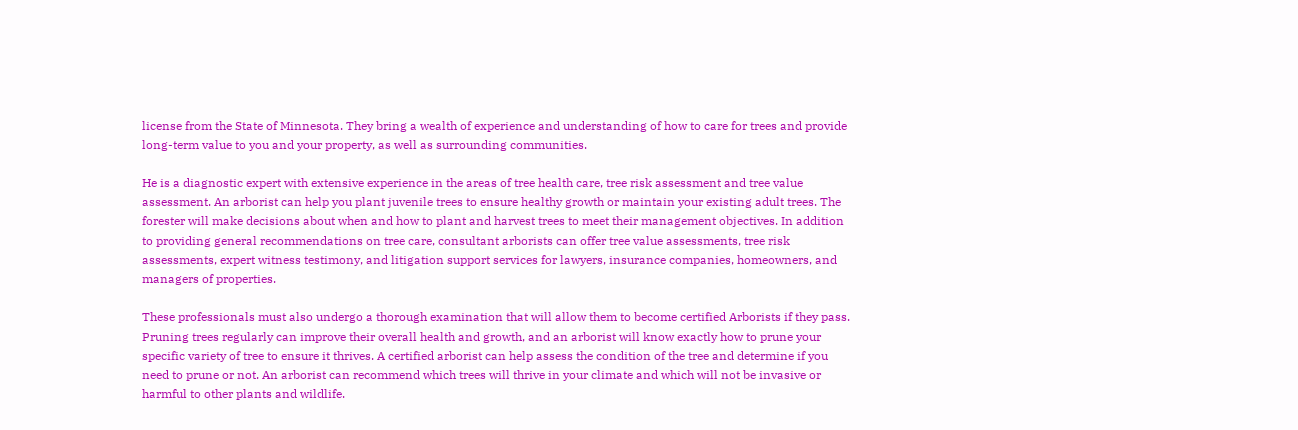license from the State of Minnesota. They bring a wealth of experience and understanding of how to care for trees and provide long-term value to you and your property, as well as surrounding communities.

He is a diagnostic expert with extensive experience in the areas of tree health care, tree risk assessment and tree value assessment. An arborist can help you plant juvenile trees to ensure healthy growth or maintain your existing adult trees. The forester will make decisions about when and how to plant and harvest trees to meet their management objectives. In addition to providing general recommendations on tree care, consultant arborists can offer tree value assessments, tree risk assessments, expert witness testimony, and litigation support services for lawyers, insurance companies, homeowners, and managers of properties.

These professionals must also undergo a thorough examination that will allow them to become certified Arborists if they pass. Pruning trees regularly can improve their overall health and growth, and an arborist will know exactly how to prune your specific variety of tree to ensure it thrives. A certified arborist can help assess the condition of the tree and determine if you need to prune or not. An arborist can recommend which trees will thrive in your climate and which will not be invasive or harmful to other plants and wildlife.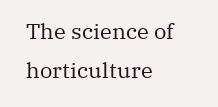The science of horticulture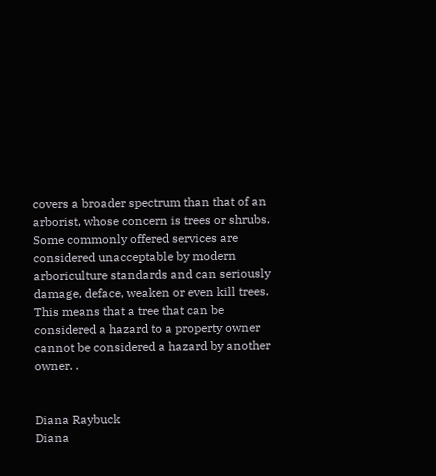covers a broader spectrum than that of an arborist, whose concern is trees or shrubs. Some commonly offered services are considered unacceptable by modern arboriculture standards and can seriously damage, deface, weaken or even kill trees. This means that a tree that can be considered a hazard to a property owner cannot be considered a hazard by another owner. .


Diana Raybuck
Diana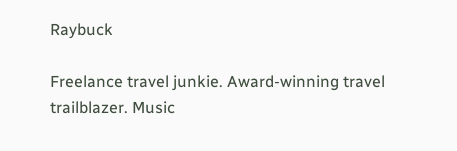Raybuck

Freelance travel junkie. Award-winning travel trailblazer. Music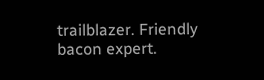trailblazer. Friendly bacon expert.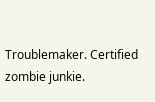Troublemaker. Certified zombie junkie.